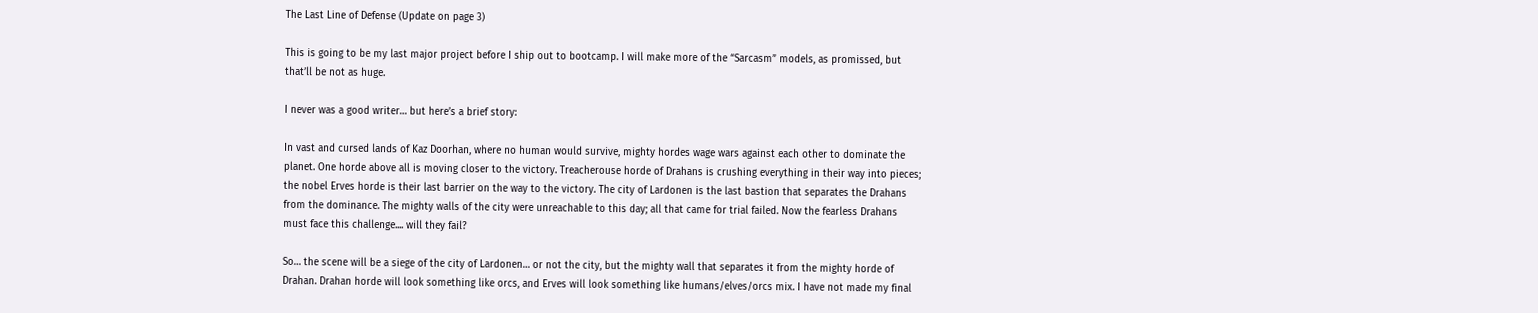The Last Line of Defense (Update on page 3)

This is going to be my last major project before I ship out to bootcamp. I will make more of the “Sarcasm” models, as promissed, but that’ll be not as huge.

I never was a good writer… but here’s a brief story:

In vast and cursed lands of Kaz Doorhan, where no human would survive, mighty hordes wage wars against each other to dominate the planet. One horde above all is moving closer to the victory. Treacherouse horde of Drahans is crushing everything in their way into pieces; the nobel Erves horde is their last barrier on the way to the victory. The city of Lardonen is the last bastion that separates the Drahans from the dominance. The mighty walls of the city were unreachable to this day; all that came for trial failed. Now the fearless Drahans must face this challenge.... will they fail?

So… the scene will be a siege of the city of Lardonen… or not the city, but the mighty wall that separates it from the mighty horde of Drahan. Drahan horde will look something like orcs, and Erves will look something like humans/elves/orcs mix. I have not made my final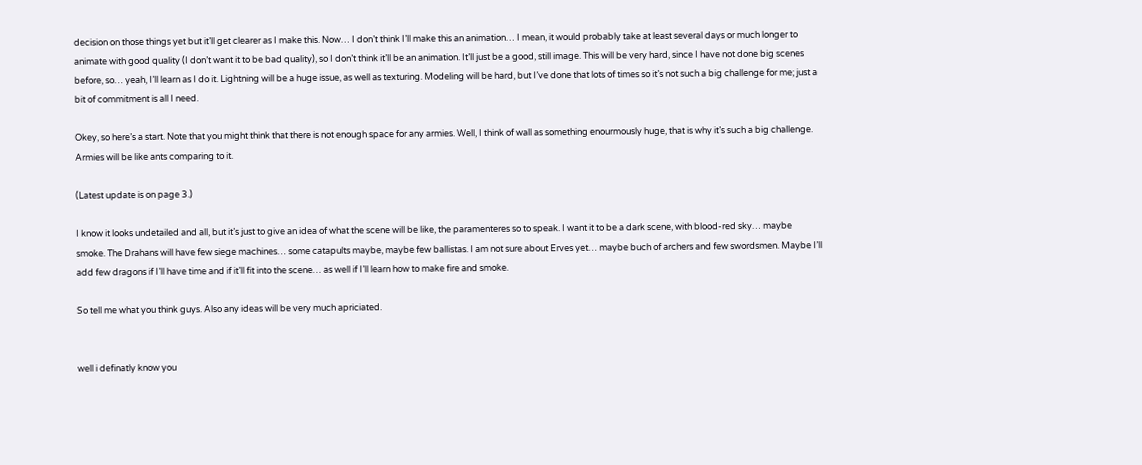decision on those things yet but it’ll get clearer as I make this. Now… I don’t think I’ll make this an animation… I mean, it would probably take at least several days or much longer to animate with good quality (I don’t want it to be bad quality), so I don’t think it’ll be an animation. It’ll just be a good, still image. This will be very hard, since I have not done big scenes before, so… yeah, I’ll learn as I do it. Lightning will be a huge issue, as well as texturing. Modeling will be hard, but I’ve done that lots of times so it’s not such a big challenge for me; just a bit of commitment is all I need.

Okey, so here’s a start. Note that you might think that there is not enough space for any armies. Well, I think of wall as something enourmously huge, that is why it’s such a big challenge. Armies will be like ants comparing to it.

(Latest update is on page 3.)

I know it looks undetailed and all, but it’s just to give an idea of what the scene will be like, the paramenteres so to speak. I want it to be a dark scene, with blood-red sky… maybe smoke. The Drahans will have few siege machines… some catapults maybe, maybe few ballistas. I am not sure about Erves yet… maybe buch of archers and few swordsmen. Maybe I’ll add few dragons if I’ll have time and if it’ll fit into the scene… as well if I’ll learn how to make fire and smoke.

So tell me what you think guys. Also any ideas will be very much apriciated.


well i definatly know you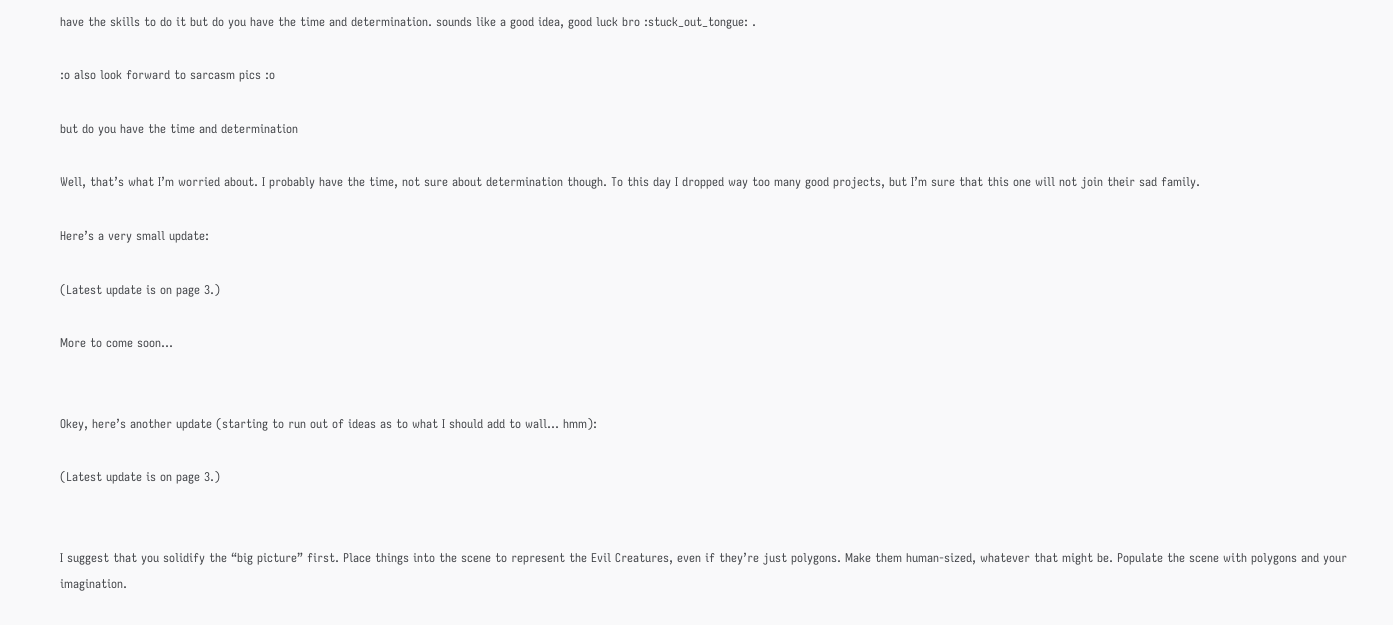have the skills to do it but do you have the time and determination. sounds like a good idea, good luck bro :stuck_out_tongue: .

:o also look forward to sarcasm pics :o

but do you have the time and determination

Well, that’s what I’m worried about. I probably have the time, not sure about determination though. To this day I dropped way too many good projects, but I’m sure that this one will not join their sad family.

Here’s a very small update:

(Latest update is on page 3.)

More to come soon…


Okey, here’s another update (starting to run out of ideas as to what I should add to wall… hmm):

(Latest update is on page 3.)


I suggest that you solidify the “big picture” first. Place things into the scene to represent the Evil Creatures, even if they’re just polygons. Make them human-sized, whatever that might be. Populate the scene with polygons and your imagination.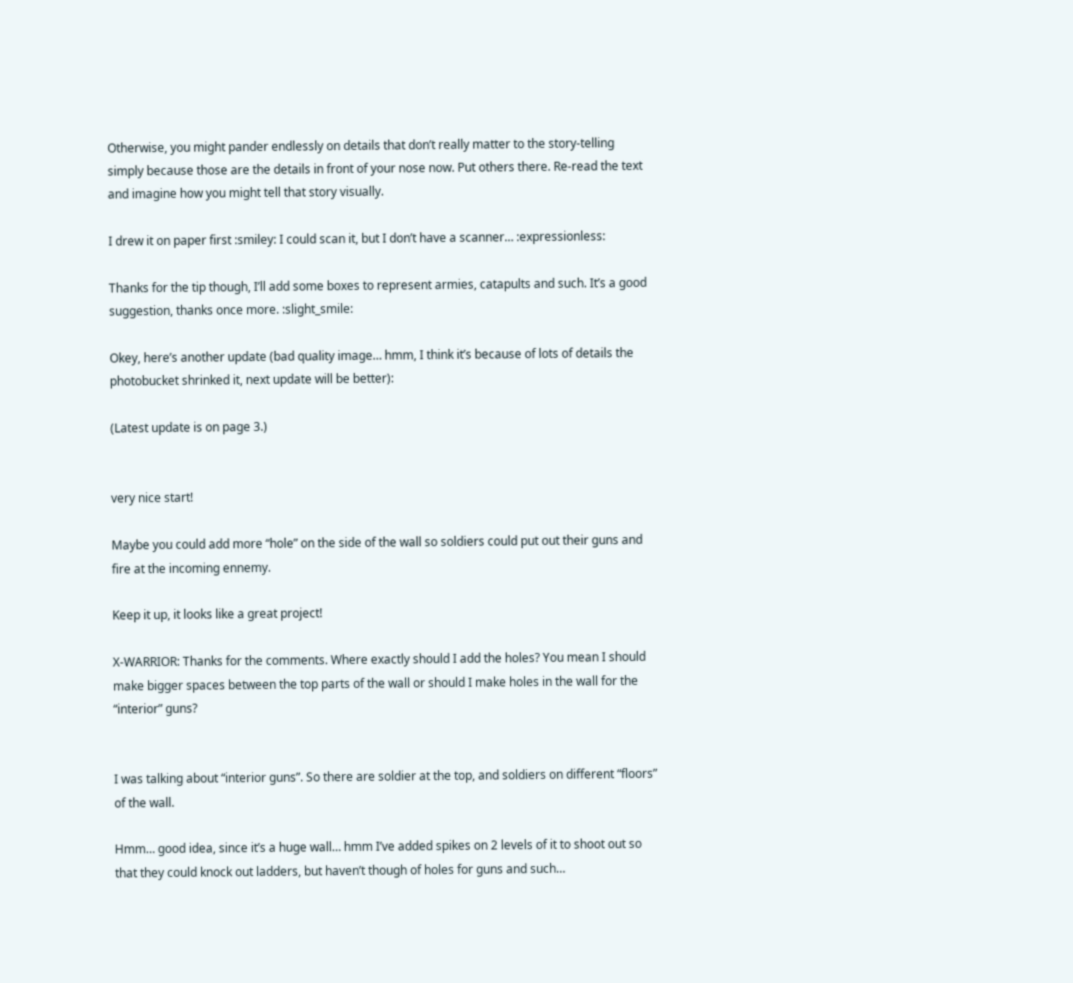Otherwise, you might pander endlessly on details that don’t really matter to the story-telling simply because those are the details in front of your nose now. Put others there. Re-read the text and imagine how you might tell that story visually.

I drew it on paper first :smiley: I could scan it, but I don’t have a scanner… :expressionless:

Thanks for the tip though, I’ll add some boxes to represent armies, catapults and such. It’s a good suggestion, thanks once more. :slight_smile:

Okey, here’s another update (bad quality image… hmm, I think it’s because of lots of details the photobucket shrinked it, next update will be better):

(Latest update is on page 3.)


very nice start!

Maybe you could add more “hole” on the side of the wall so soldiers could put out their guns and fire at the incoming ennemy.

Keep it up, it looks like a great project!

X-WARRIOR: Thanks for the comments. Where exactly should I add the holes? You mean I should make bigger spaces between the top parts of the wall or should I make holes in the wall for the “interior” guns?


I was talking about “interior guns”. So there are soldier at the top, and soldiers on different “floors” of the wall.

Hmm… good idea, since it’s a huge wall… hmm I’ve added spikes on 2 levels of it to shoot out so that they could knock out ladders, but haven’t though of holes for guns and such…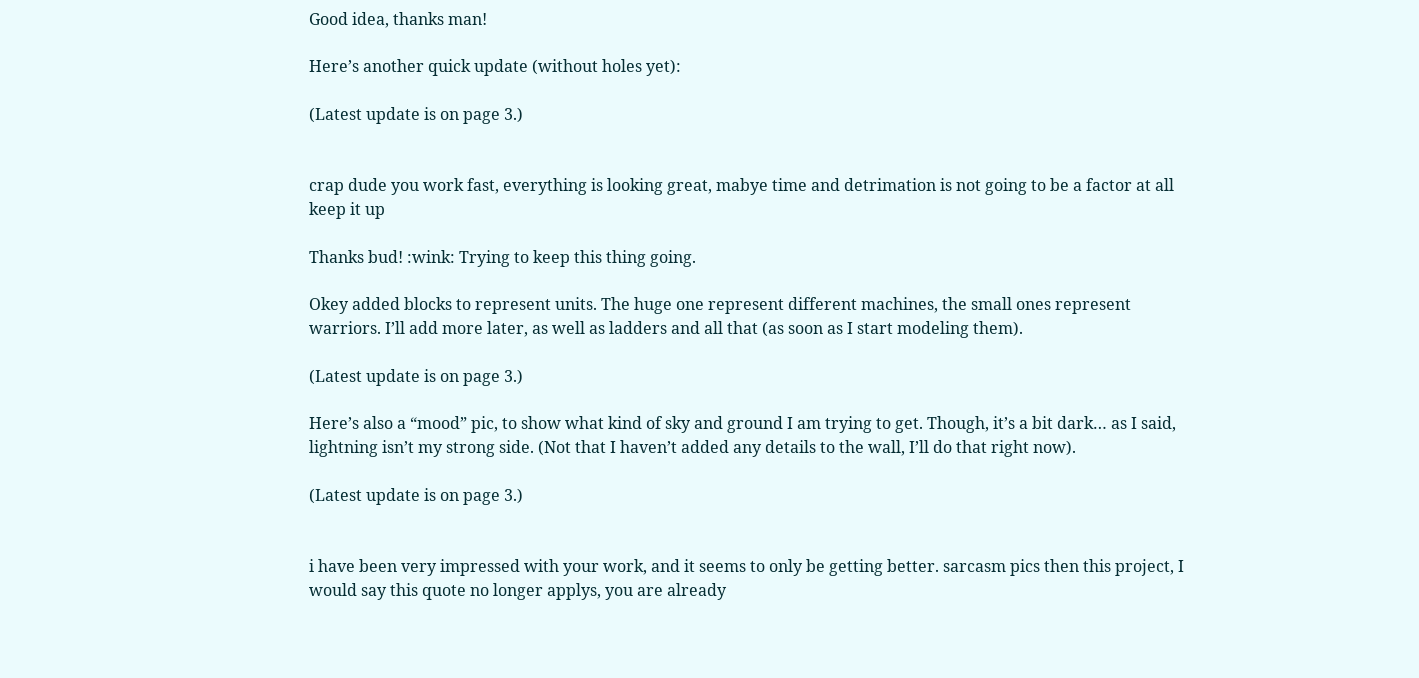Good idea, thanks man!

Here’s another quick update (without holes yet):

(Latest update is on page 3.)


crap dude you work fast, everything is looking great, mabye time and detrimation is not going to be a factor at all keep it up

Thanks bud! :wink: Trying to keep this thing going.

Okey added blocks to represent units. The huge one represent different machines, the small ones represent warriors. I’ll add more later, as well as ladders and all that (as soon as I start modeling them).

(Latest update is on page 3.)

Here’s also a “mood” pic, to show what kind of sky and ground I am trying to get. Though, it’s a bit dark… as I said, lightning isn’t my strong side. (Not that I haven’t added any details to the wall, I’ll do that right now).

(Latest update is on page 3.)


i have been very impressed with your work, and it seems to only be getting better. sarcasm pics then this project, I would say this quote no longer applys, you are already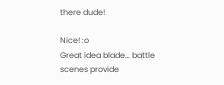there dude!

Nice! :o
Great idea blade… battle scenes provide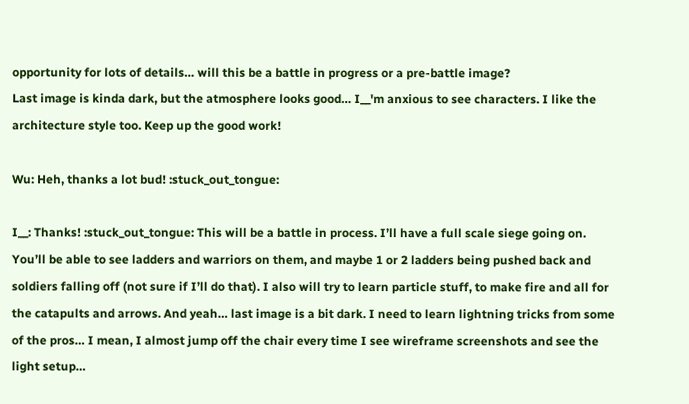opportunity for lots of details… will this be a battle in progress or a pre-battle image?
Last image is kinda dark, but the atmosphere looks good… I__'m anxious to see characters. I like the architecture style too. Keep up the good work!

Wu: Heh, thanks a lot bud! :stuck_out_tongue:

I__: Thanks! :stuck_out_tongue: This will be a battle in process. I’ll have a full scale siege going on. You’ll be able to see ladders and warriors on them, and maybe 1 or 2 ladders being pushed back and soldiers falling off (not sure if I’ll do that). I also will try to learn particle stuff, to make fire and all for the catapults and arrows. And yeah… last image is a bit dark. I need to learn lightning tricks from some of the pros… I mean, I almost jump off the chair every time I see wireframe screenshots and see the light setup…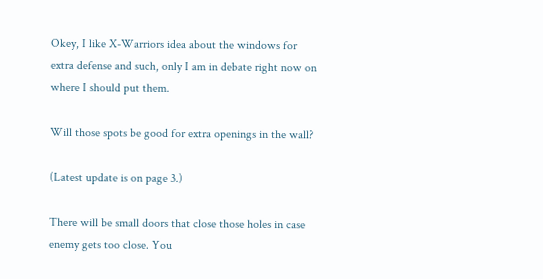Okey, I like X-Warriors idea about the windows for extra defense and such, only I am in debate right now on where I should put them.

Will those spots be good for extra openings in the wall?

(Latest update is on page 3.)

There will be small doors that close those holes in case enemy gets too close. You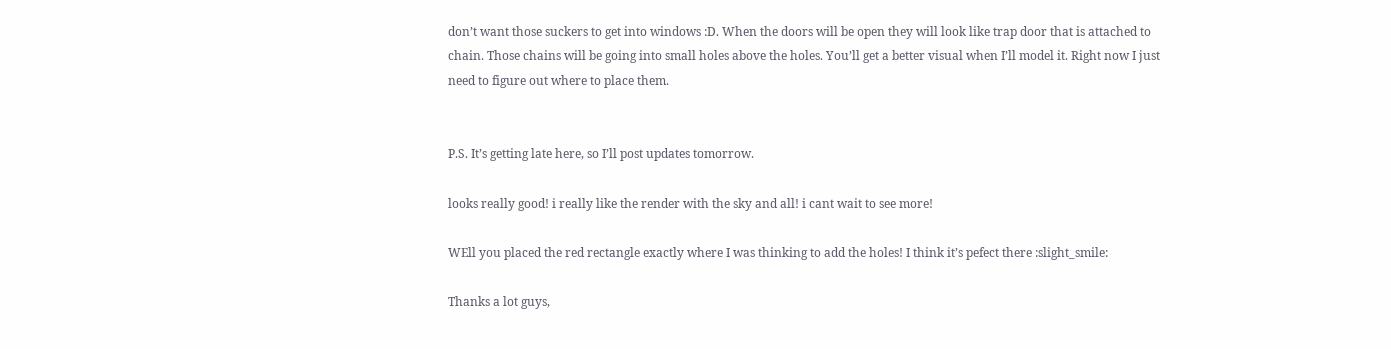don’t want those suckers to get into windows :D. When the doors will be open they will look like trap door that is attached to chain. Those chains will be going into small holes above the holes. You’ll get a better visual when I’ll model it. Right now I just need to figure out where to place them.


P.S. It’s getting late here, so I’ll post updates tomorrow.

looks really good! i really like the render with the sky and all! i cant wait to see more!

WEll you placed the red rectangle exactly where I was thinking to add the holes! I think it’s pefect there :slight_smile:

Thanks a lot guys,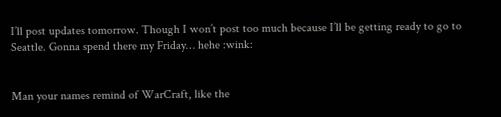I’ll post updates tomorrow. Though I won’t post too much because I’ll be getting ready to go to Seattle. Gonna spend there my Friday… hehe :wink:


Man your names remind of WarCraft, like the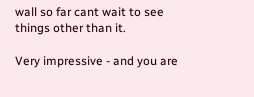wall so far cant wait to see things other than it.

Very impressive - and you are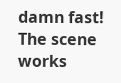damn fast! The scene works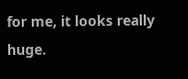for me, it looks really huge.